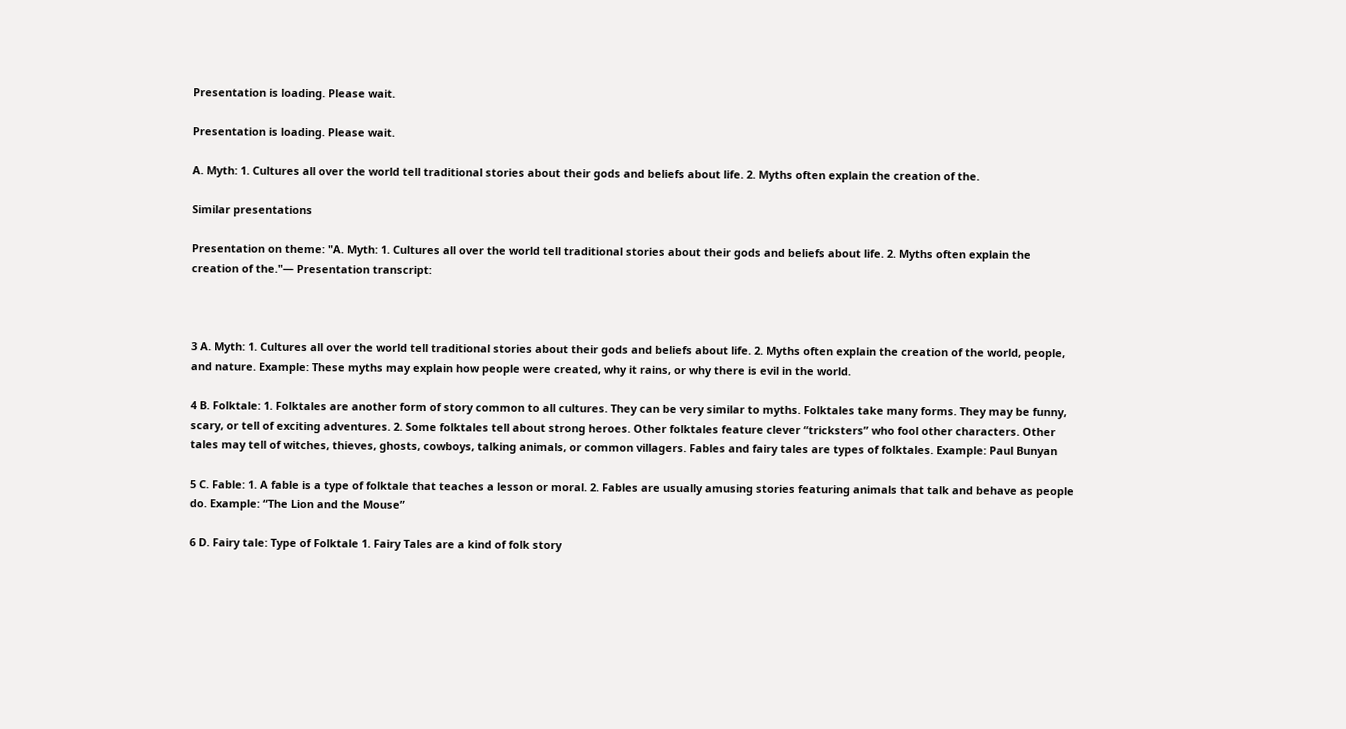Presentation is loading. Please wait.

Presentation is loading. Please wait.

A. Myth: 1. Cultures all over the world tell traditional stories about their gods and beliefs about life. 2. Myths often explain the creation of the.

Similar presentations

Presentation on theme: "A. Myth: 1. Cultures all over the world tell traditional stories about their gods and beliefs about life. 2. Myths often explain the creation of the."— Presentation transcript:



3 A. Myth: 1. Cultures all over the world tell traditional stories about their gods and beliefs about life. 2. Myths often explain the creation of the world, people, and nature. Example: These myths may explain how people were created, why it rains, or why there is evil in the world.

4 B. Folktale: 1. Folktales are another form of story common to all cultures. They can be very similar to myths. Folktales take many forms. They may be funny, scary, or tell of exciting adventures. 2. Some folktales tell about strong heroes. Other folktales feature clever “tricksters” who fool other characters. Other tales may tell of witches, thieves, ghosts, cowboys, talking animals, or common villagers. Fables and fairy tales are types of folktales. Example: Paul Bunyan

5 C. Fable: 1. A fable is a type of folktale that teaches a lesson or moral. 2. Fables are usually amusing stories featuring animals that talk and behave as people do. Example: “The Lion and the Mouse”

6 D. Fairy tale: Type of Folktale 1. Fairy Tales are a kind of folk story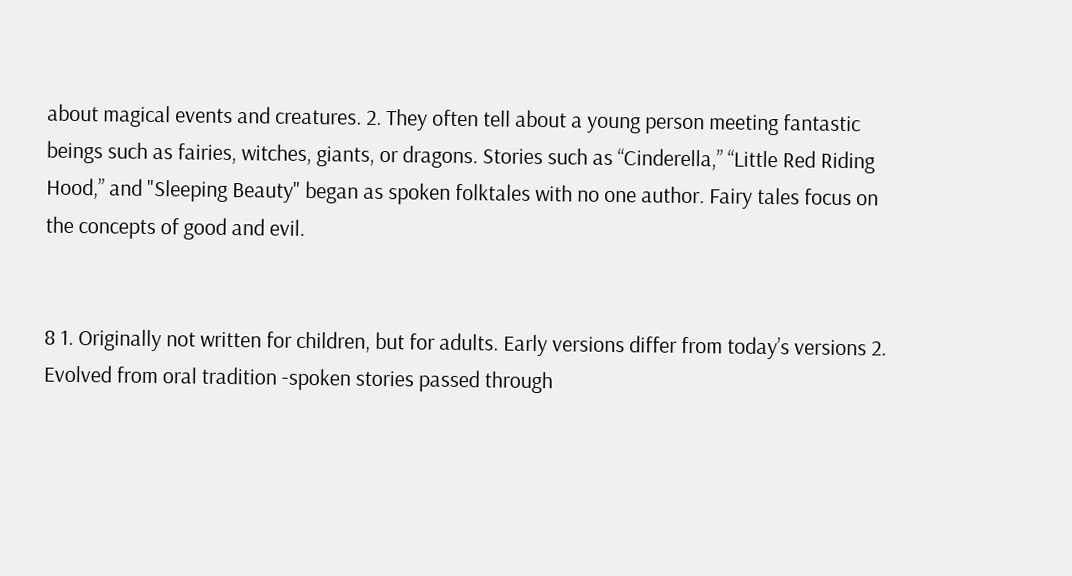about magical events and creatures. 2. They often tell about a young person meeting fantastic beings such as fairies, witches, giants, or dragons. Stories such as “Cinderella,” “Little Red Riding Hood,” and "Sleeping Beauty" began as spoken folktales with no one author. Fairy tales focus on the concepts of good and evil.


8 1. Originally not written for children, but for adults. Early versions differ from today’s versions 2. Evolved from oral tradition -spoken stories passed through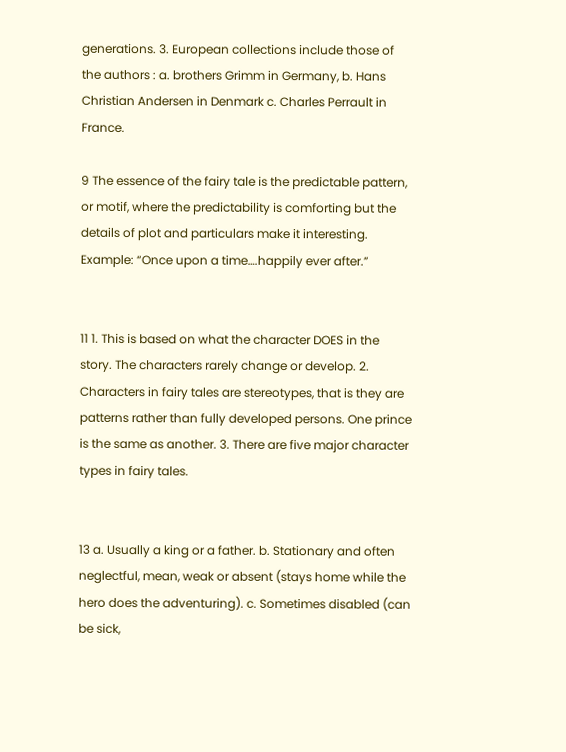generations. 3. European collections include those of the authors : a. brothers Grimm in Germany, b. Hans Christian Andersen in Denmark c. Charles Perrault in France.

9 The essence of the fairy tale is the predictable pattern, or motif, where the predictability is comforting but the details of plot and particulars make it interesting. Example: “Once upon a time….happily ever after.”


11 1. This is based on what the character DOES in the story. The characters rarely change or develop. 2. Characters in fairy tales are stereotypes, that is they are patterns rather than fully developed persons. One prince is the same as another. 3. There are five major character types in fairy tales.


13 a. Usually a king or a father. b. Stationary and often neglectful, mean, weak or absent (stays home while the hero does the adventuring). c. Sometimes disabled (can be sick,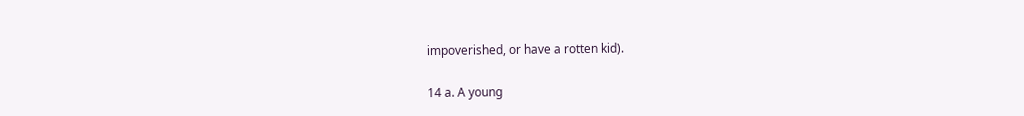impoverished, or have a rotten kid).

14 a. A young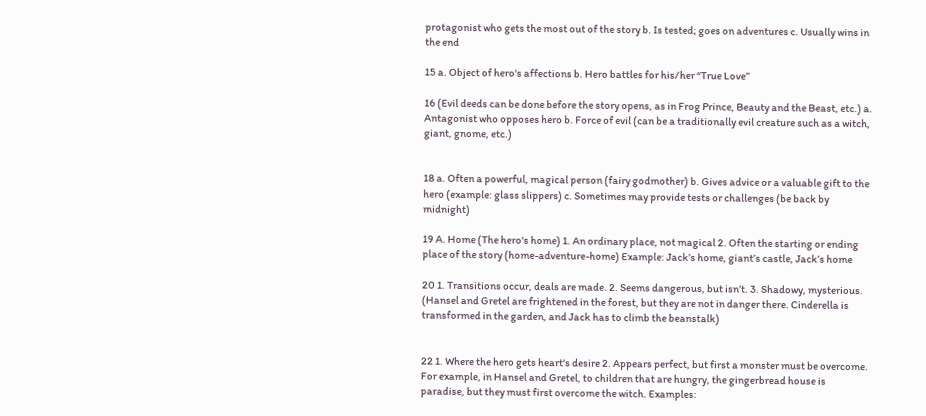protagonist who gets the most out of the story b. Is tested; goes on adventures c. Usually wins in the end

15 a. Object of hero's affections b. Hero battles for his/her “True Love”

16 (Evil deeds can be done before the story opens, as in Frog Prince, Beauty and the Beast, etc.) a. Antagonist who opposes hero b. Force of evil (can be a traditionally evil creature such as a witch, giant, gnome, etc.)


18 a. Often a powerful, magical person (fairy godmother) b. Gives advice or a valuable gift to the hero (example: glass slippers) c. Sometimes may provide tests or challenges (be back by midnight)

19 A. Home (The hero's home) 1. An ordinary place, not magical 2. Often the starting or ending place of the story (home-adventure-home) Example: Jack’s home, giant’s castle, Jack’s home

20 1. Transitions occur, deals are made. 2. Seems dangerous, but isn’t. 3. Shadowy, mysterious. (Hansel and Gretel are frightened in the forest, but they are not in danger there. Cinderella is transformed in the garden, and Jack has to climb the beanstalk)


22 1. Where the hero gets heart's desire 2. Appears perfect, but first a monster must be overcome. For example, in Hansel and Gretel, to children that are hungry, the gingerbread house is paradise, but they must first overcome the witch. Examples: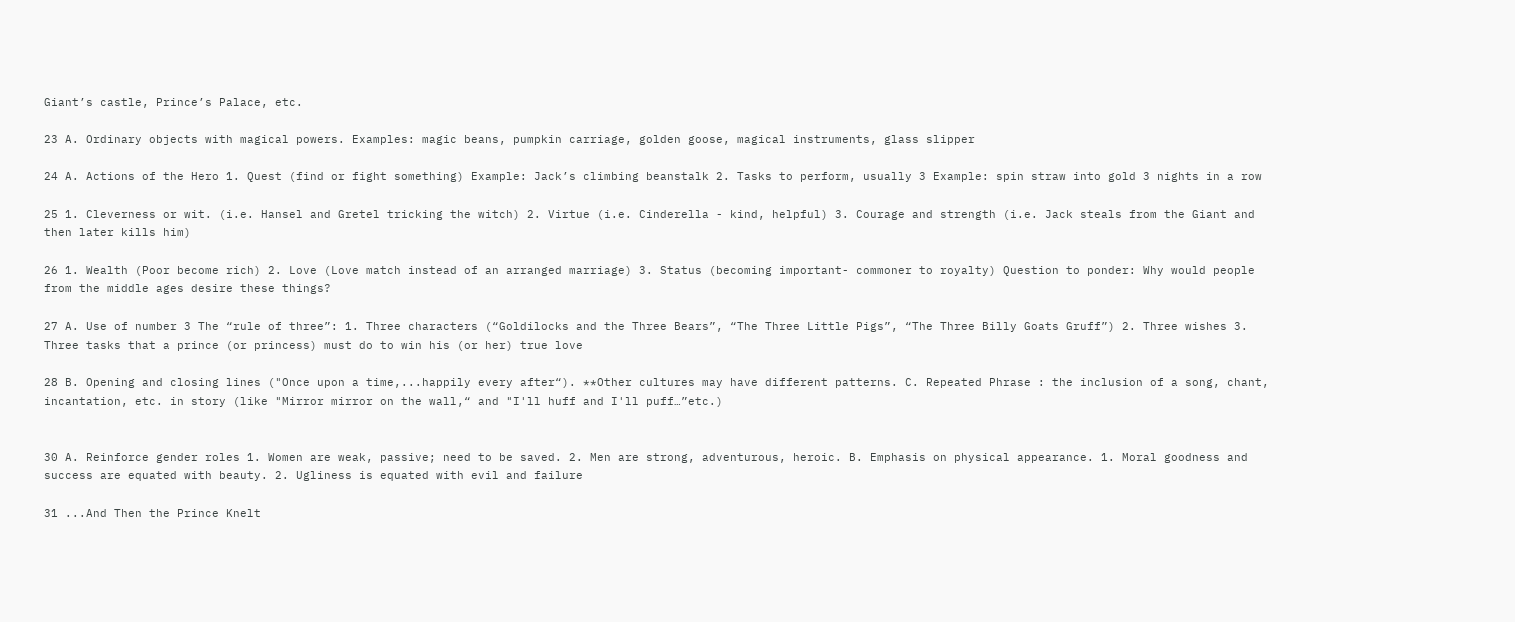Giant’s castle, Prince’s Palace, etc.

23 A. Ordinary objects with magical powers. Examples: magic beans, pumpkin carriage, golden goose, magical instruments, glass slipper

24 A. Actions of the Hero 1. Quest (find or fight something) Example: Jack’s climbing beanstalk 2. Tasks to perform, usually 3 Example: spin straw into gold 3 nights in a row

25 1. Cleverness or wit. (i.e. Hansel and Gretel tricking the witch) 2. Virtue (i.e. Cinderella - kind, helpful) 3. Courage and strength (i.e. Jack steals from the Giant and then later kills him)

26 1. Wealth (Poor become rich) 2. Love (Love match instead of an arranged marriage) 3. Status (becoming important- commoner to royalty) Question to ponder: Why would people from the middle ages desire these things?

27 A. Use of number 3 The “rule of three”: 1. Three characters (“Goldilocks and the Three Bears”, “The Three Little Pigs”, “The Three Billy Goats Gruff”) 2. Three wishes 3. Three tasks that a prince (or princess) must do to win his (or her) true love

28 B. Opening and closing lines ("Once upon a time,...happily every after“). **Other cultures may have different patterns. C. Repeated Phrase : the inclusion of a song, chant, incantation, etc. in story (like "Mirror mirror on the wall,“ and "I'll huff and I'll puff…”etc.)


30 A. Reinforce gender roles 1. Women are weak, passive; need to be saved. 2. Men are strong, adventurous, heroic. B. Emphasis on physical appearance. 1. Moral goodness and success are equated with beauty. 2. Ugliness is equated with evil and failure

31 ...And Then the Prince Knelt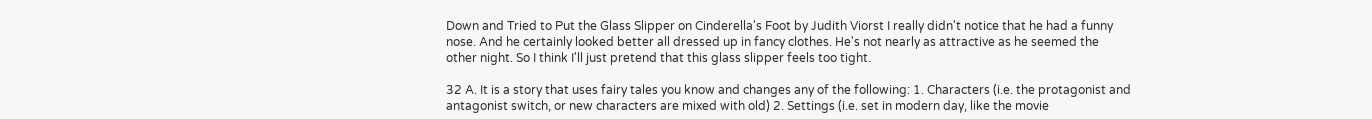Down and Tried to Put the Glass Slipper on Cinderella's Foot by Judith Viorst I really didn't notice that he had a funny nose. And he certainly looked better all dressed up in fancy clothes. He's not nearly as attractive as he seemed the other night. So I think I'll just pretend that this glass slipper feels too tight.

32 A. It is a story that uses fairy tales you know and changes any of the following: 1. Characters (i.e. the protagonist and antagonist switch, or new characters are mixed with old) 2. Settings (i.e. set in modern day, like the movie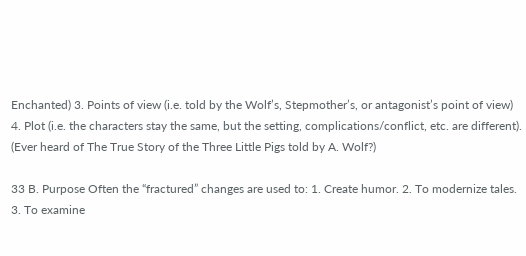Enchanted) 3. Points of view (i.e. told by the Wolf’s, Stepmother’s, or antagonist’s point of view) 4. Plot (i.e. the characters stay the same, but the setting, complications/conflict, etc. are different). (Ever heard of The True Story of the Three Little Pigs told by A. Wolf?)

33 B. Purpose Often the “fractured” changes are used to: 1. Create humor. 2. To modernize tales. 3. To examine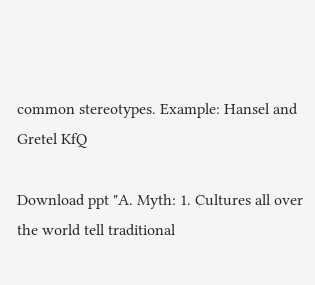common stereotypes. Example: Hansel and Gretel KfQ

Download ppt "A. Myth: 1. Cultures all over the world tell traditional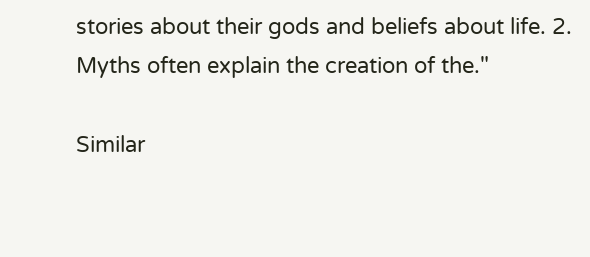stories about their gods and beliefs about life. 2. Myths often explain the creation of the."

Similar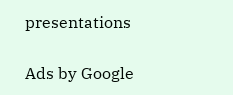presentations

Ads by Google